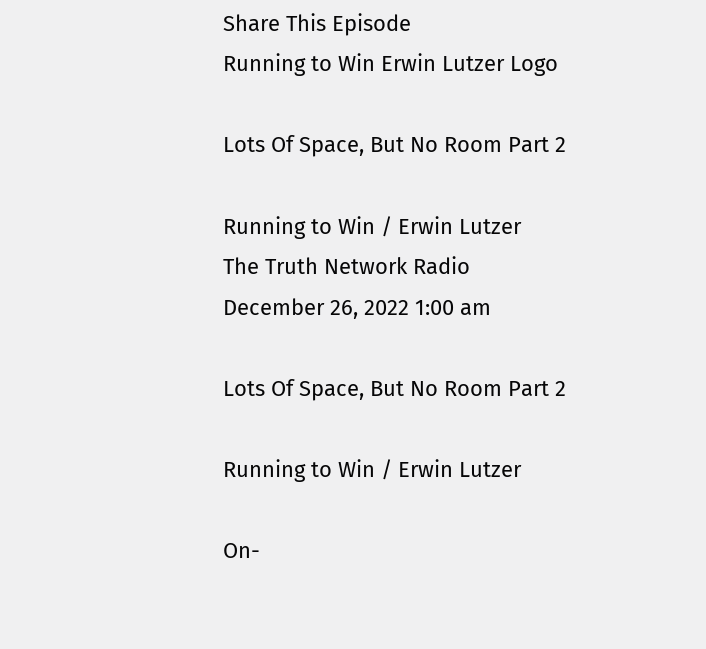Share This Episode
Running to Win Erwin Lutzer Logo

Lots Of Space, But No Room Part 2

Running to Win / Erwin Lutzer
The Truth Network Radio
December 26, 2022 1:00 am

Lots Of Space, But No Room Part 2

Running to Win / Erwin Lutzer

On-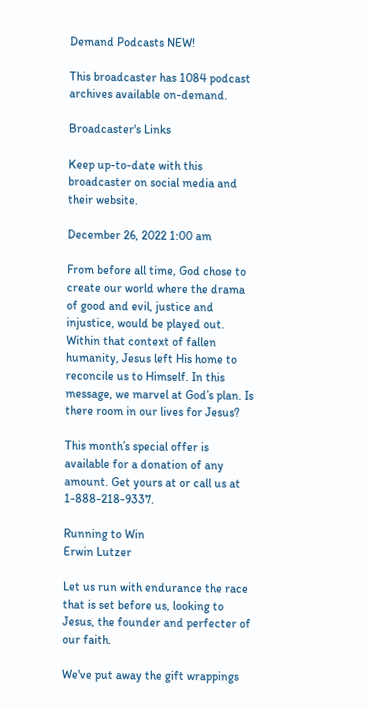Demand Podcasts NEW!

This broadcaster has 1084 podcast archives available on-demand.

Broadcaster's Links

Keep up-to-date with this broadcaster on social media and their website.

December 26, 2022 1:00 am

From before all time, God chose to create our world where the drama of good and evil, justice and injustice, would be played out. Within that context of fallen humanity, Jesus left His home to reconcile us to Himself. In this message, we marvel at God’s plan. Is there room in our lives for Jesus?

This month’s special offer is available for a donation of any amount. Get yours at or call us at 1-888-218-9337.

Running to Win
Erwin Lutzer

Let us run with endurance the race that is set before us, looking to Jesus, the founder and perfecter of our faith.

We've put away the gift wrappings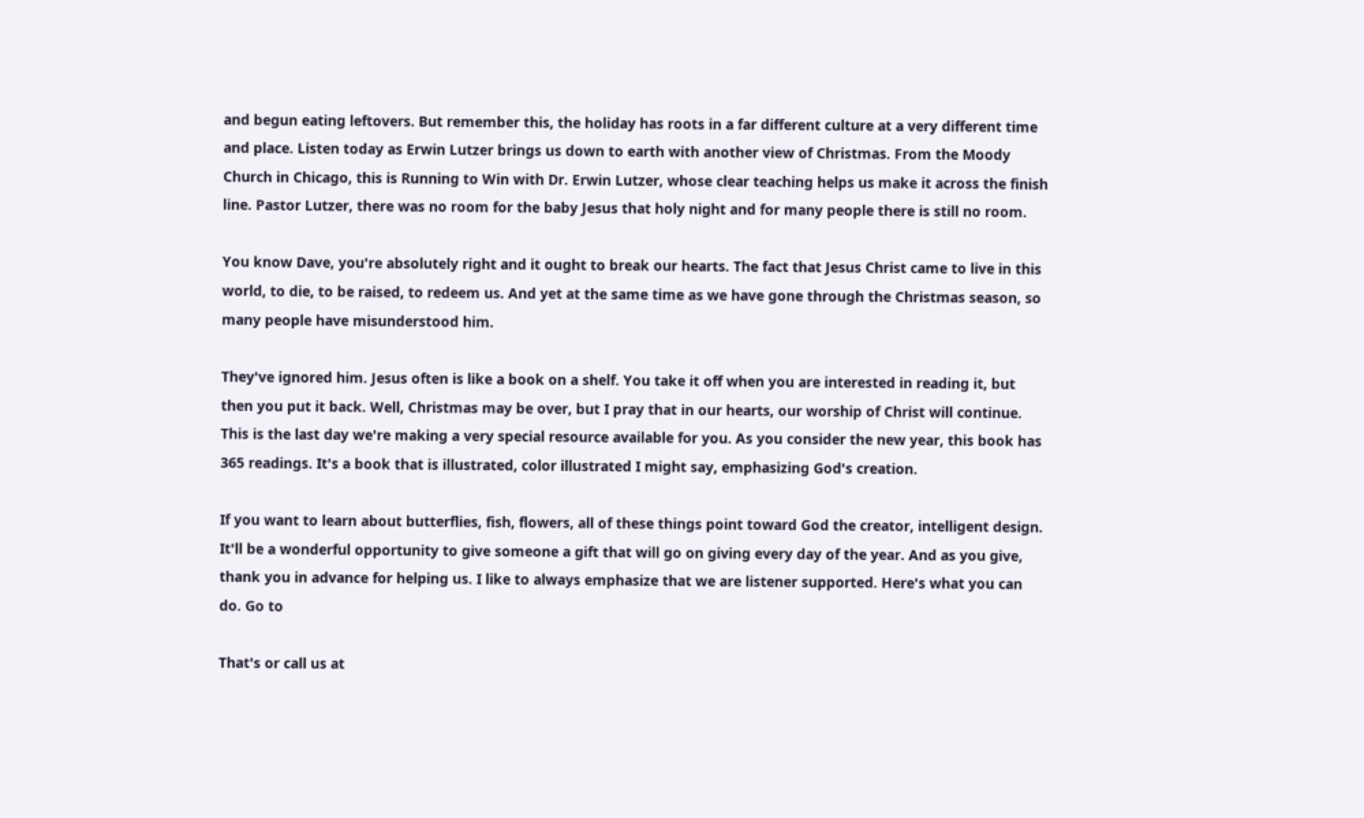and begun eating leftovers. But remember this, the holiday has roots in a far different culture at a very different time and place. Listen today as Erwin Lutzer brings us down to earth with another view of Christmas. From the Moody Church in Chicago, this is Running to Win with Dr. Erwin Lutzer, whose clear teaching helps us make it across the finish line. Pastor Lutzer, there was no room for the baby Jesus that holy night and for many people there is still no room.

You know Dave, you're absolutely right and it ought to break our hearts. The fact that Jesus Christ came to live in this world, to die, to be raised, to redeem us. And yet at the same time as we have gone through the Christmas season, so many people have misunderstood him.

They've ignored him. Jesus often is like a book on a shelf. You take it off when you are interested in reading it, but then you put it back. Well, Christmas may be over, but I pray that in our hearts, our worship of Christ will continue. This is the last day we're making a very special resource available for you. As you consider the new year, this book has 365 readings. It's a book that is illustrated, color illustrated I might say, emphasizing God's creation.

If you want to learn about butterflies, fish, flowers, all of these things point toward God the creator, intelligent design. It'll be a wonderful opportunity to give someone a gift that will go on giving every day of the year. And as you give, thank you in advance for helping us. I like to always emphasize that we are listener supported. Here's what you can do. Go to

That's or call us at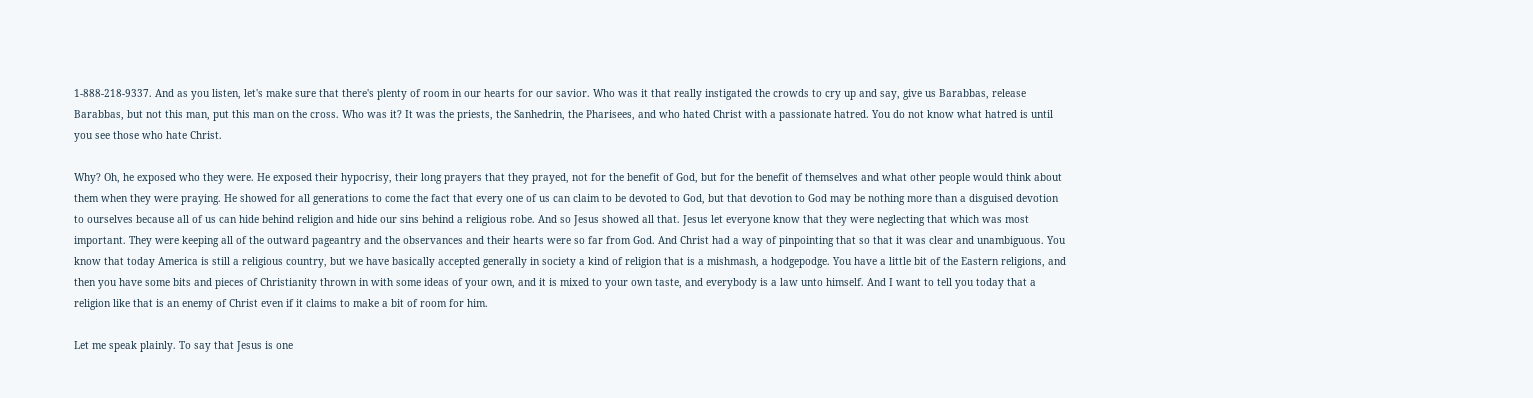1-888-218-9337. And as you listen, let's make sure that there's plenty of room in our hearts for our savior. Who was it that really instigated the crowds to cry up and say, give us Barabbas, release Barabbas, but not this man, put this man on the cross. Who was it? It was the priests, the Sanhedrin, the Pharisees, and who hated Christ with a passionate hatred. You do not know what hatred is until you see those who hate Christ.

Why? Oh, he exposed who they were. He exposed their hypocrisy, their long prayers that they prayed, not for the benefit of God, but for the benefit of themselves and what other people would think about them when they were praying. He showed for all generations to come the fact that every one of us can claim to be devoted to God, but that devotion to God may be nothing more than a disguised devotion to ourselves because all of us can hide behind religion and hide our sins behind a religious robe. And so Jesus showed all that. Jesus let everyone know that they were neglecting that which was most important. They were keeping all of the outward pageantry and the observances and their hearts were so far from God. And Christ had a way of pinpointing that so that it was clear and unambiguous. You know that today America is still a religious country, but we have basically accepted generally in society a kind of religion that is a mishmash, a hodgepodge. You have a little bit of the Eastern religions, and then you have some bits and pieces of Christianity thrown in with some ideas of your own, and it is mixed to your own taste, and everybody is a law unto himself. And I want to tell you today that a religion like that is an enemy of Christ even if it claims to make a bit of room for him.

Let me speak plainly. To say that Jesus is one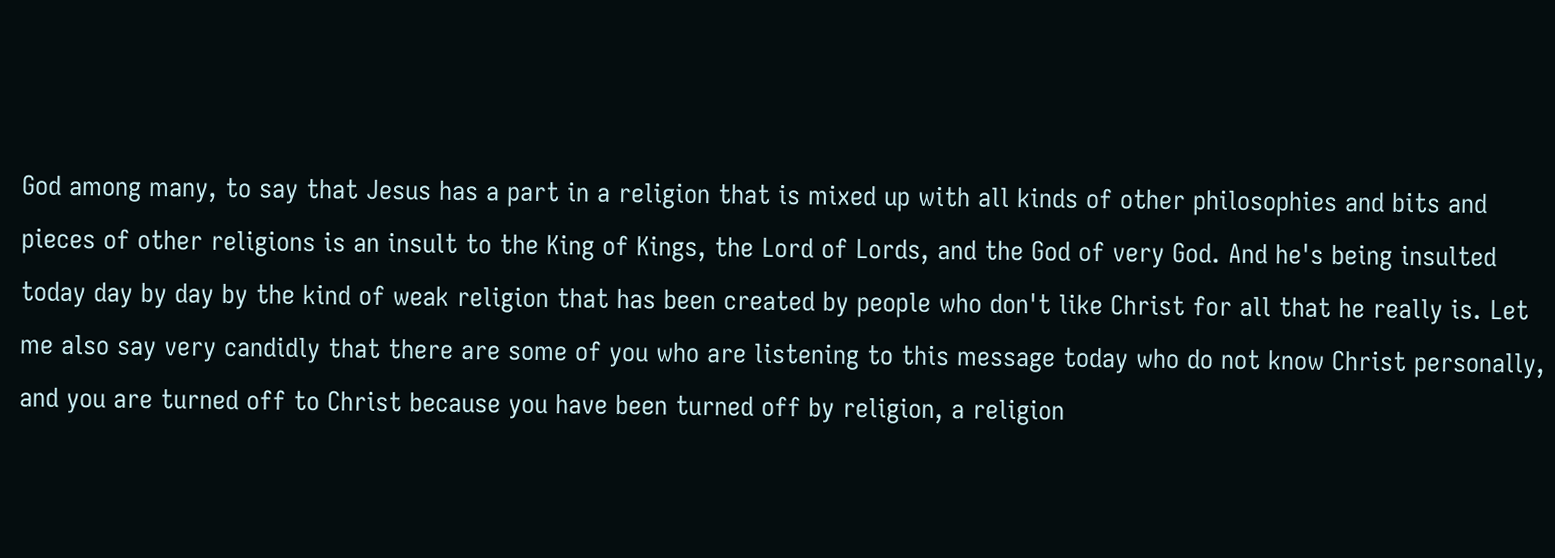God among many, to say that Jesus has a part in a religion that is mixed up with all kinds of other philosophies and bits and pieces of other religions is an insult to the King of Kings, the Lord of Lords, and the God of very God. And he's being insulted today day by day by the kind of weak religion that has been created by people who don't like Christ for all that he really is. Let me also say very candidly that there are some of you who are listening to this message today who do not know Christ personally, and you are turned off to Christ because you have been turned off by religion, a religion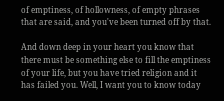of emptiness, of hollowness, of empty phrases that are said, and you've been turned off by that.

And down deep in your heart you know that there must be something else to fill the emptiness of your life, but you have tried religion and it has failed you. Well, I want you to know today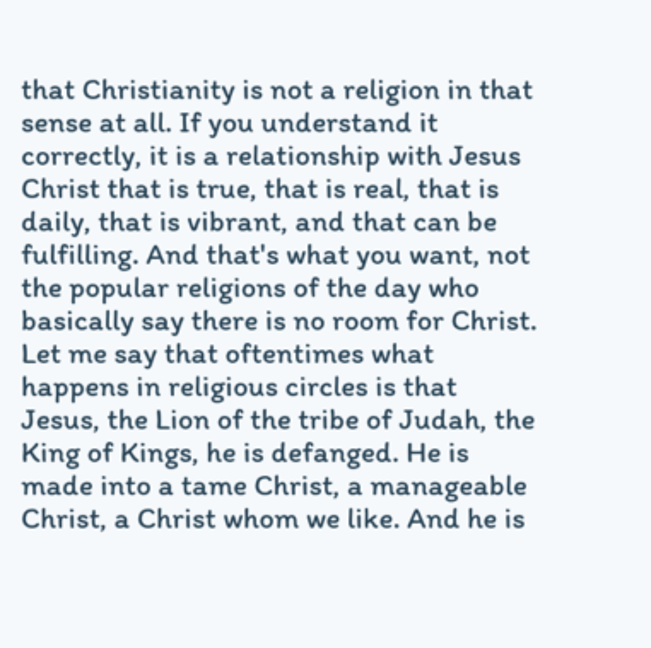that Christianity is not a religion in that sense at all. If you understand it correctly, it is a relationship with Jesus Christ that is true, that is real, that is daily, that is vibrant, and that can be fulfilling. And that's what you want, not the popular religions of the day who basically say there is no room for Christ. Let me say that oftentimes what happens in religious circles is that Jesus, the Lion of the tribe of Judah, the King of Kings, he is defanged. He is made into a tame Christ, a manageable Christ, a Christ whom we like. And he is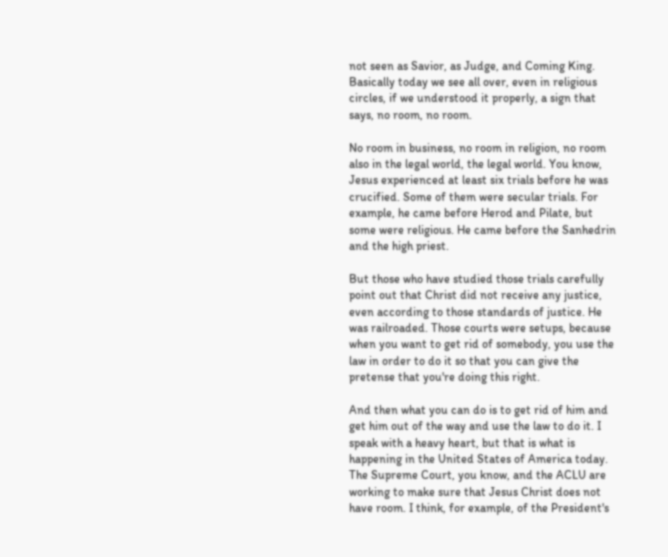not seen as Savior, as Judge, and Coming King. Basically today we see all over, even in religious circles, if we understood it properly, a sign that says, no room, no room.

No room in business, no room in religion, no room also in the legal world, the legal world. You know, Jesus experienced at least six trials before he was crucified. Some of them were secular trials. For example, he came before Herod and Pilate, but some were religious. He came before the Sanhedrin and the high priest.

But those who have studied those trials carefully point out that Christ did not receive any justice, even according to those standards of justice. He was railroaded. Those courts were setups, because when you want to get rid of somebody, you use the law in order to do it so that you can give the pretense that you're doing this right.

And then what you can do is to get rid of him and get him out of the way and use the law to do it. I speak with a heavy heart, but that is what is happening in the United States of America today. The Supreme Court, you know, and the ACLU are working to make sure that Jesus Christ does not have room. I think, for example, of the President's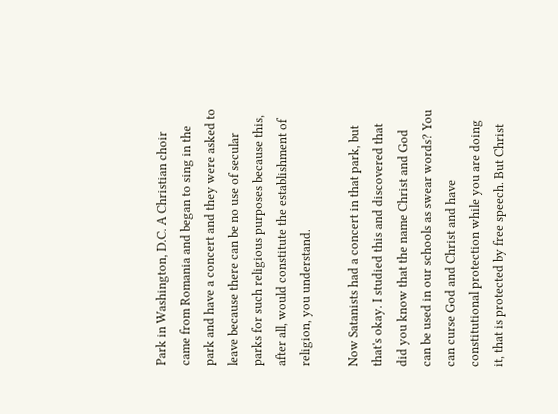Park in Washington, D.C. A Christian choir came from Romania and began to sing in the park and have a concert and they were asked to leave because there can be no use of secular parks for such religious purposes because this, after all, would constitute the establishment of religion, you understand.

Now Satanists had a concert in that park, but that's okay. I studied this and discovered that did you know that the name Christ and God can be used in our schools as swear words? You can curse God and Christ and have constitutional protection while you are doing it, that is protected by free speech. But Christ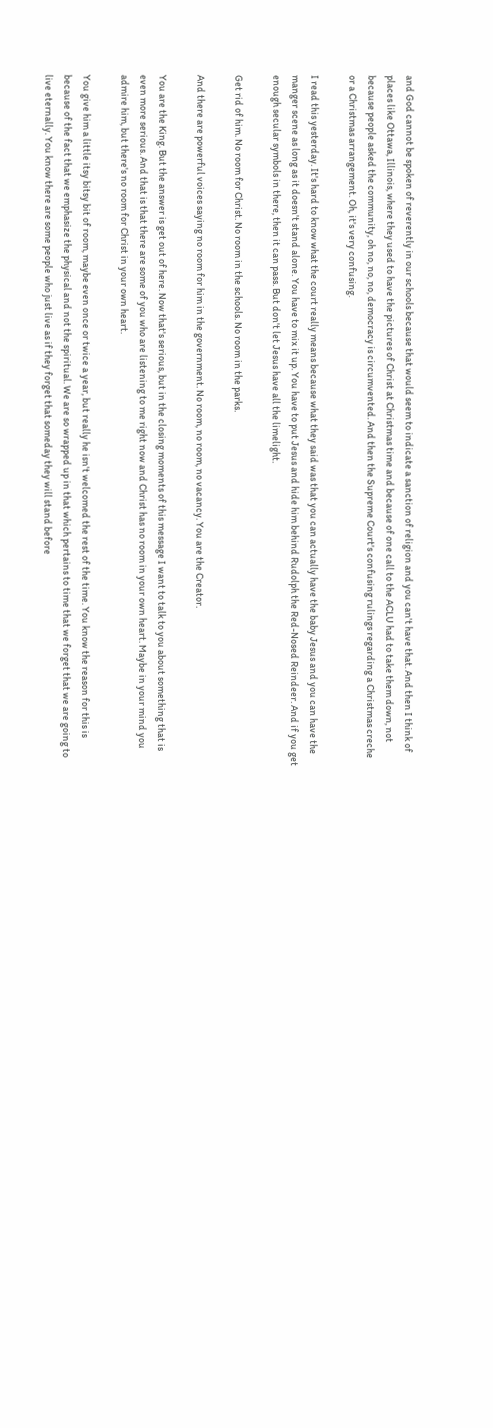and God cannot be spoken of reverently in our schools because that would seem to indicate a sanction of religion and you can't have that. And then I think of places like Ottawa, Illinois, where they used to have the pictures of Christ at Christmas time and because of one call to the ACLU had to take them down, not because people asked the community, oh no, no, no, democracy is circumvented. And then the Supreme Court's confusing rulings regarding a Christmas creche or a Christmas arrangement. Oh, it's very confusing.

I read this yesterday. It's hard to know what the court really means because what they said was that you can actually have the baby Jesus and you can have the manger scene as long as it doesn't stand alone. You have to mix it up. You have to put Jesus and hide him behind Rudolph the Red-Nosed Reindeer. And if you get enough secular symbols in there, then it can pass. But don't let Jesus have all the limelight.

Get rid of him. No room for Christ. No room in the schools. No room in the parks.

And there are powerful voices saying no room for him in the government. No room, no room, no vacancy. You are the Creator.

You are the King. But the answer is get out of here. Now that's serious, but in the closing moments of this message I want to talk to you about something that is even more serious. And that is that there are some of you who are listening to me right now and Christ has no room in your own heart. Maybe in your mind you admire him, but there's no room for Christ in your own heart.

You give him a little itsy bitsy bit of room, maybe even once or twice a year, but really he isn't welcomed the rest of the time. You know the reason for this is because of the fact that we emphasize the physical and not the spiritual. We are so wrapped up in that which pertains to time that we forget that we are going to live eternally. You know there are some people who just live as if they forget that someday they will stand before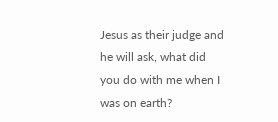Jesus as their judge and he will ask, what did you do with me when I was on earth?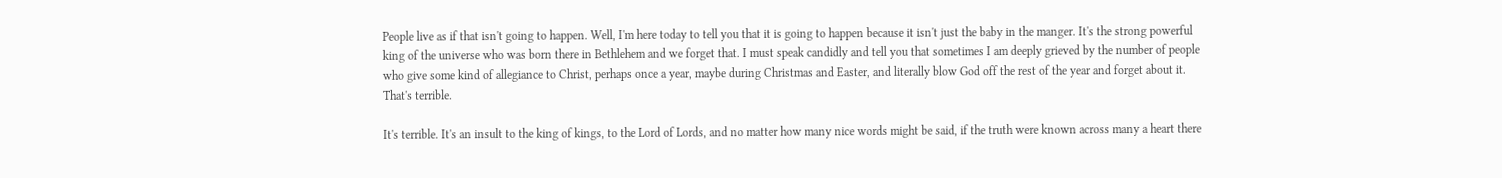People live as if that isn't going to happen. Well, I'm here today to tell you that it is going to happen because it isn't just the baby in the manger. It's the strong powerful king of the universe who was born there in Bethlehem and we forget that. I must speak candidly and tell you that sometimes I am deeply grieved by the number of people who give some kind of allegiance to Christ, perhaps once a year, maybe during Christmas and Easter, and literally blow God off the rest of the year and forget about it. That's terrible.

It's terrible. It's an insult to the king of kings, to the Lord of Lords, and no matter how many nice words might be said, if the truth were known across many a heart there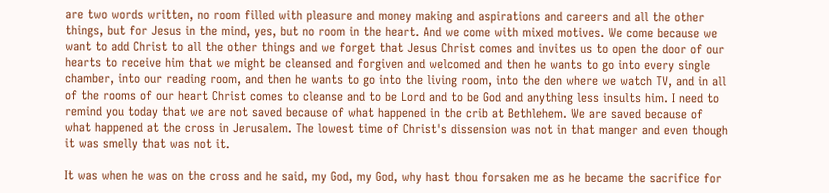are two words written, no room filled with pleasure and money making and aspirations and careers and all the other things, but for Jesus in the mind, yes, but no room in the heart. And we come with mixed motives. We come because we want to add Christ to all the other things and we forget that Jesus Christ comes and invites us to open the door of our hearts to receive him that we might be cleansed and forgiven and welcomed and then he wants to go into every single chamber, into our reading room, and then he wants to go into the living room, into the den where we watch TV, and in all of the rooms of our heart Christ comes to cleanse and to be Lord and to be God and anything less insults him. I need to remind you today that we are not saved because of what happened in the crib at Bethlehem. We are saved because of what happened at the cross in Jerusalem. The lowest time of Christ's dissension was not in that manger and even though it was smelly that was not it.

It was when he was on the cross and he said, my God, my God, why hast thou forsaken me as he became the sacrifice for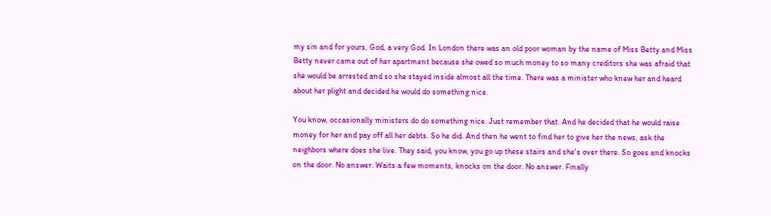my sin and for yours, God, a very God. In London there was an old poor woman by the name of Miss Betty and Miss Betty never came out of her apartment because she owed so much money to so many creditors she was afraid that she would be arrested and so she stayed inside almost all the time. There was a minister who knew her and heard about her plight and decided he would do something nice.

You know, occasionally ministers do do something nice. Just remember that. And he decided that he would raise money for her and pay off all her debts. So he did. And then he went to find her to give her the news, ask the neighbors where does she live. They said, you know, you go up these stairs and she's over there. So goes and knocks on the door. No answer. Waits a few moments, knocks on the door. No answer. Finally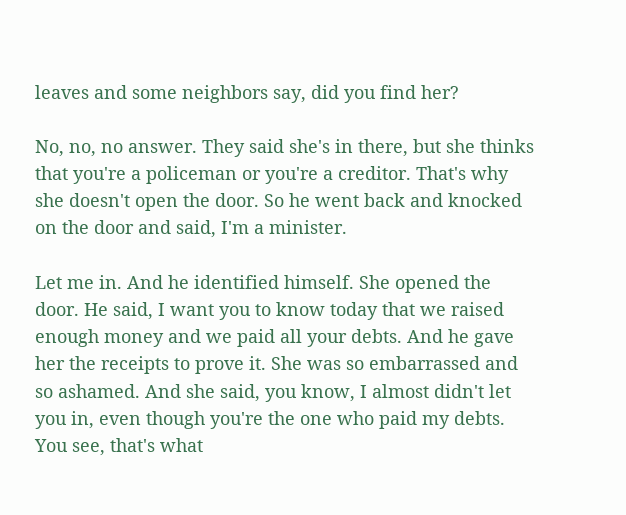leaves and some neighbors say, did you find her?

No, no, no answer. They said she's in there, but she thinks that you're a policeman or you're a creditor. That's why she doesn't open the door. So he went back and knocked on the door and said, I'm a minister.

Let me in. And he identified himself. She opened the door. He said, I want you to know today that we raised enough money and we paid all your debts. And he gave her the receipts to prove it. She was so embarrassed and so ashamed. And she said, you know, I almost didn't let you in, even though you're the one who paid my debts. You see, that's what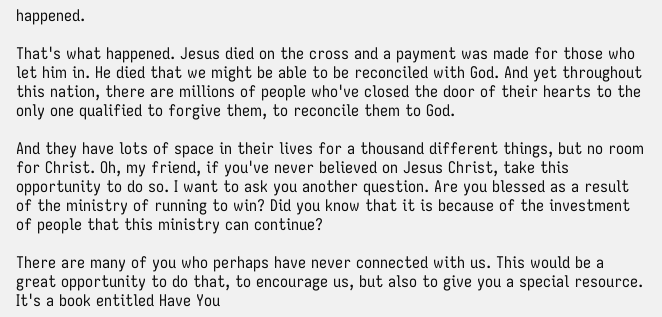happened.

That's what happened. Jesus died on the cross and a payment was made for those who let him in. He died that we might be able to be reconciled with God. And yet throughout this nation, there are millions of people who've closed the door of their hearts to the only one qualified to forgive them, to reconcile them to God.

And they have lots of space in their lives for a thousand different things, but no room for Christ. Oh, my friend, if you've never believed on Jesus Christ, take this opportunity to do so. I want to ask you another question. Are you blessed as a result of the ministry of running to win? Did you know that it is because of the investment of people that this ministry can continue?

There are many of you who perhaps have never connected with us. This would be a great opportunity to do that, to encourage us, but also to give you a special resource. It's a book entitled Have You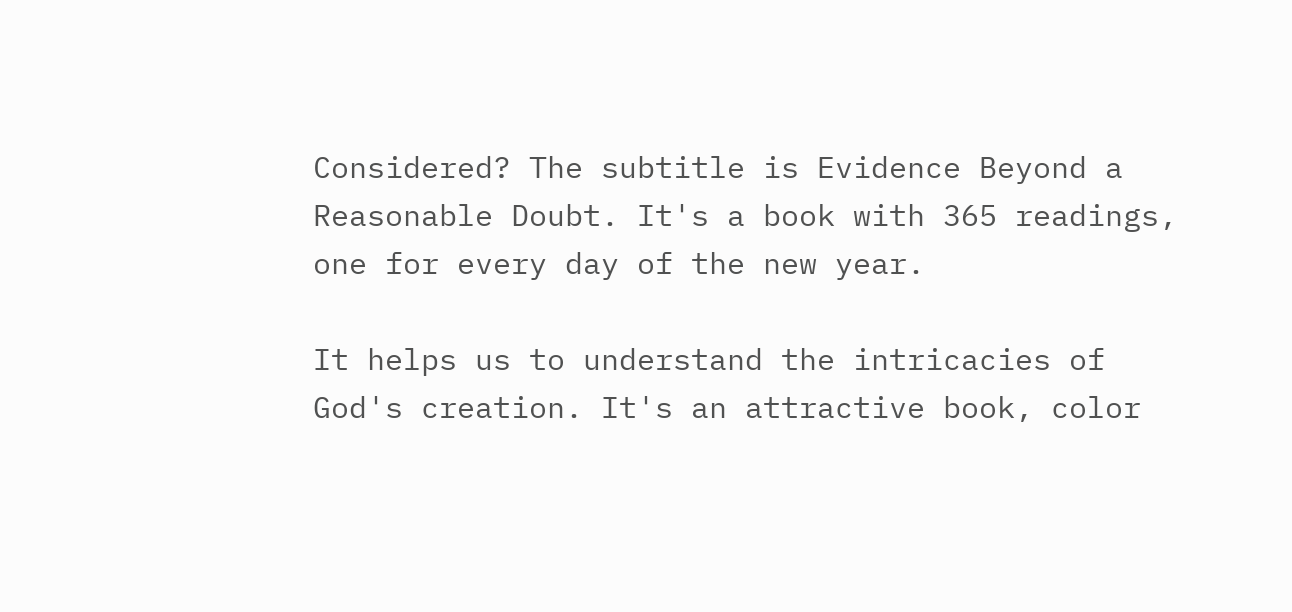Considered? The subtitle is Evidence Beyond a Reasonable Doubt. It's a book with 365 readings, one for every day of the new year.

It helps us to understand the intricacies of God's creation. It's an attractive book, color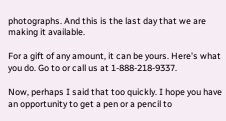photographs. And this is the last day that we are making it available.

For a gift of any amount, it can be yours. Here's what you do. Go to or call us at 1-888-218-9337.

Now, perhaps I said that too quickly. I hope you have an opportunity to get a pen or a pencil to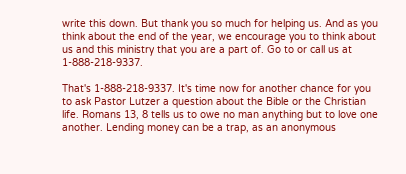write this down. But thank you so much for helping us. And as you think about the end of the year, we encourage you to think about us and this ministry that you are a part of. Go to or call us at 1-888-218-9337.

That's 1-888-218-9337. It's time now for another chance for you to ask Pastor Lutzer a question about the Bible or the Christian life. Romans 13, 8 tells us to owe no man anything but to love one another. Lending money can be a trap, as an anonymous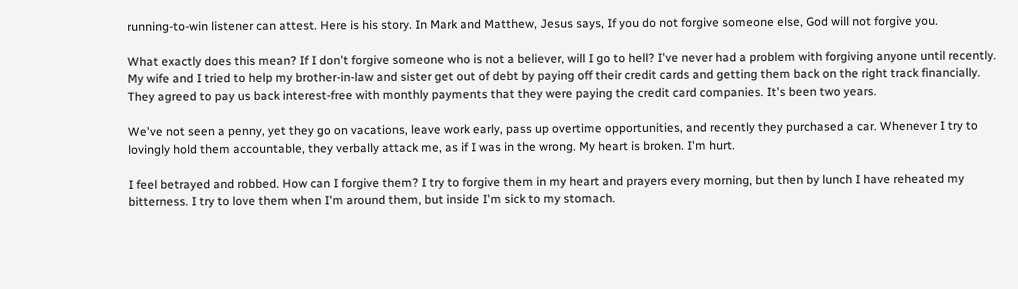running-to-win listener can attest. Here is his story. In Mark and Matthew, Jesus says, If you do not forgive someone else, God will not forgive you.

What exactly does this mean? If I don't forgive someone who is not a believer, will I go to hell? I've never had a problem with forgiving anyone until recently. My wife and I tried to help my brother-in-law and sister get out of debt by paying off their credit cards and getting them back on the right track financially. They agreed to pay us back interest-free with monthly payments that they were paying the credit card companies. It's been two years.

We've not seen a penny, yet they go on vacations, leave work early, pass up overtime opportunities, and recently they purchased a car. Whenever I try to lovingly hold them accountable, they verbally attack me, as if I was in the wrong. My heart is broken. I'm hurt.

I feel betrayed and robbed. How can I forgive them? I try to forgive them in my heart and prayers every morning, but then by lunch I have reheated my bitterness. I try to love them when I'm around them, but inside I'm sick to my stomach.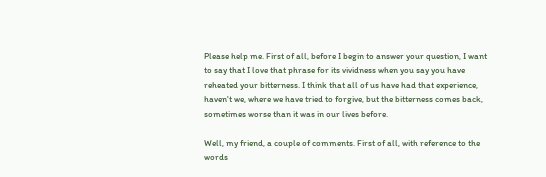Please help me. First of all, before I begin to answer your question, I want to say that I love that phrase for its vividness when you say you have reheated your bitterness. I think that all of us have had that experience, haven't we, where we have tried to forgive, but the bitterness comes back, sometimes worse than it was in our lives before.

Well, my friend, a couple of comments. First of all, with reference to the words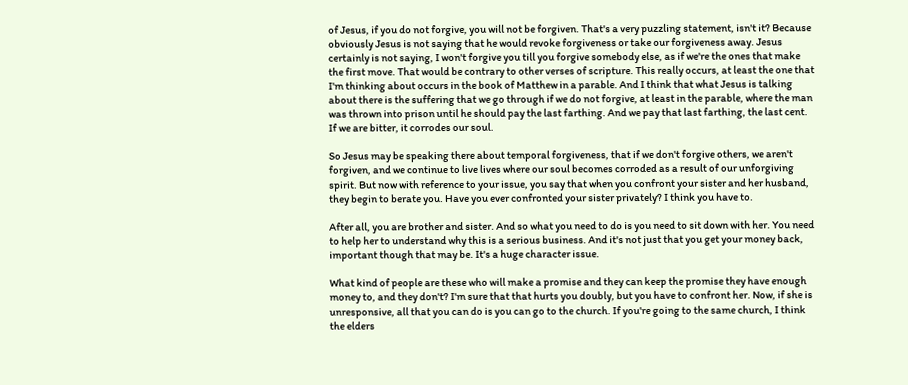of Jesus, if you do not forgive, you will not be forgiven. That's a very puzzling statement, isn't it? Because obviously Jesus is not saying that he would revoke forgiveness or take our forgiveness away. Jesus certainly is not saying, I won't forgive you till you forgive somebody else, as if we're the ones that make the first move. That would be contrary to other verses of scripture. This really occurs, at least the one that I'm thinking about occurs in the book of Matthew in a parable. And I think that what Jesus is talking about there is the suffering that we go through if we do not forgive, at least in the parable, where the man was thrown into prison until he should pay the last farthing. And we pay that last farthing, the last cent. If we are bitter, it corrodes our soul.

So Jesus may be speaking there about temporal forgiveness, that if we don't forgive others, we aren't forgiven, and we continue to live lives where our soul becomes corroded as a result of our unforgiving spirit. But now with reference to your issue, you say that when you confront your sister and her husband, they begin to berate you. Have you ever confronted your sister privately? I think you have to.

After all, you are brother and sister. And so what you need to do is you need to sit down with her. You need to help her to understand why this is a serious business. And it's not just that you get your money back, important though that may be. It's a huge character issue.

What kind of people are these who will make a promise and they can keep the promise they have enough money to, and they don't? I'm sure that that hurts you doubly, but you have to confront her. Now, if she is unresponsive, all that you can do is you can go to the church. If you're going to the same church, I think the elders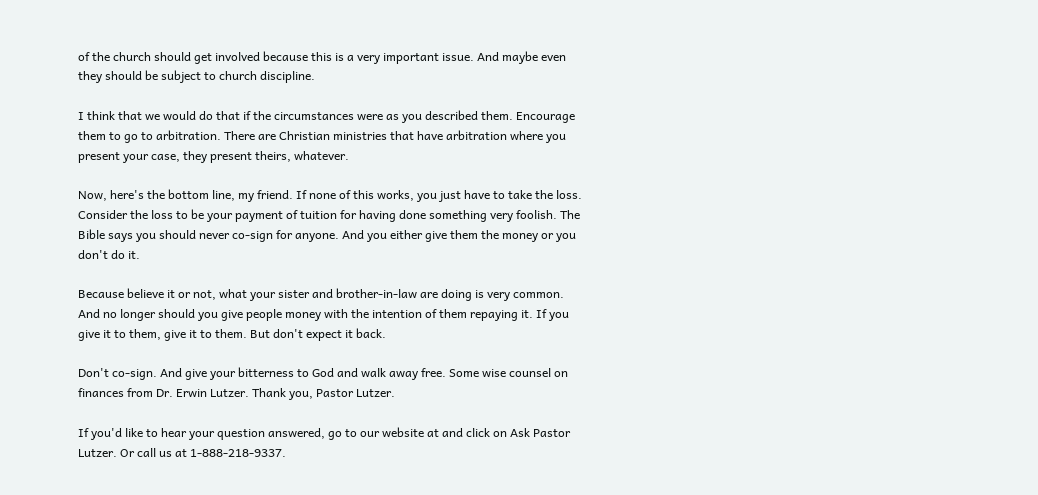of the church should get involved because this is a very important issue. And maybe even they should be subject to church discipline.

I think that we would do that if the circumstances were as you described them. Encourage them to go to arbitration. There are Christian ministries that have arbitration where you present your case, they present theirs, whatever.

Now, here's the bottom line, my friend. If none of this works, you just have to take the loss. Consider the loss to be your payment of tuition for having done something very foolish. The Bible says you should never co-sign for anyone. And you either give them the money or you don't do it.

Because believe it or not, what your sister and brother-in-law are doing is very common. And no longer should you give people money with the intention of them repaying it. If you give it to them, give it to them. But don't expect it back.

Don't co-sign. And give your bitterness to God and walk away free. Some wise counsel on finances from Dr. Erwin Lutzer. Thank you, Pastor Lutzer.

If you'd like to hear your question answered, go to our website at and click on Ask Pastor Lutzer. Or call us at 1-888-218-9337.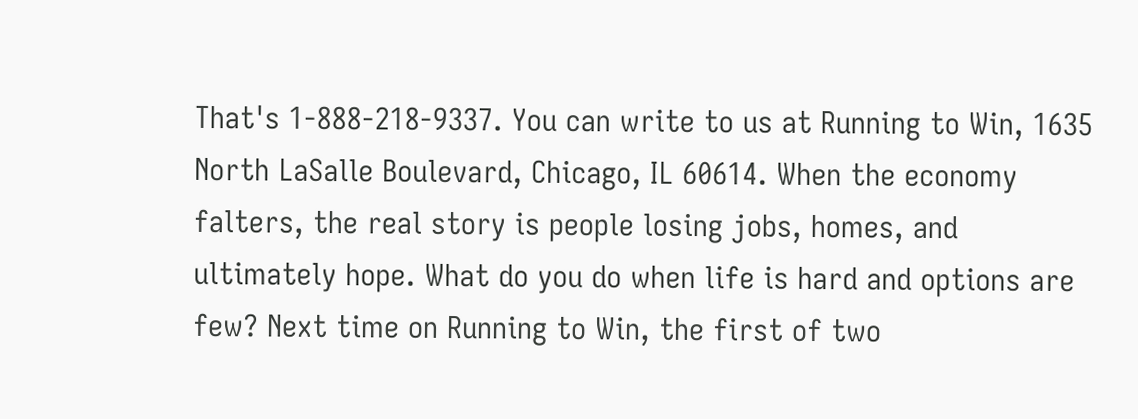That's 1-888-218-9337. You can write to us at Running to Win, 1635 North LaSalle Boulevard, Chicago, IL 60614. When the economy falters, the real story is people losing jobs, homes, and ultimately hope. What do you do when life is hard and options are few? Next time on Running to Win, the first of two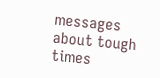messages about tough times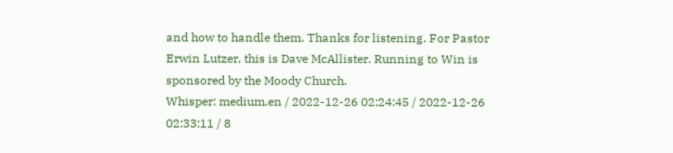and how to handle them. Thanks for listening. For Pastor Erwin Lutzer, this is Dave McAllister. Running to Win is sponsored by the Moody Church.
Whisper: medium.en / 2022-12-26 02:24:45 / 2022-12-26 02:33:11 / 8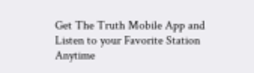Get The Truth Mobile App and Listen to your Favorite Station Anytime